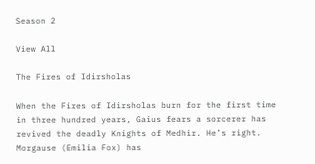Season 2

View All

The Fires of Idirsholas

When the Fires of Idirsholas burn for the first time in three hundred years, Gaius fears a sorcerer has revived the deadly Knights of Medhir. He’s right. Morgause (Emilia Fox) has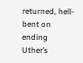returned, hell-bent on ending Uther’s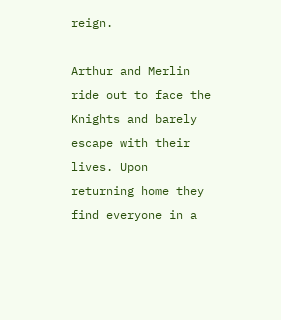reign.

Arthur and Merlin ride out to face the Knights and barely escape with their lives. Upon returning home they find everyone in a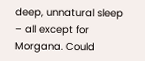deep, unnatural sleep – all except for Morgana. Could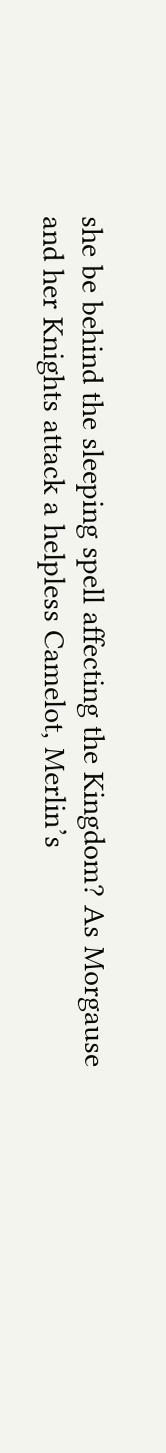she be behind the sleeping spell affecting the Kingdom? As Morgause and her Knights attack a helpless Camelot, Merlin’s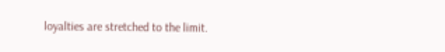loyalties are stretched to the limit.